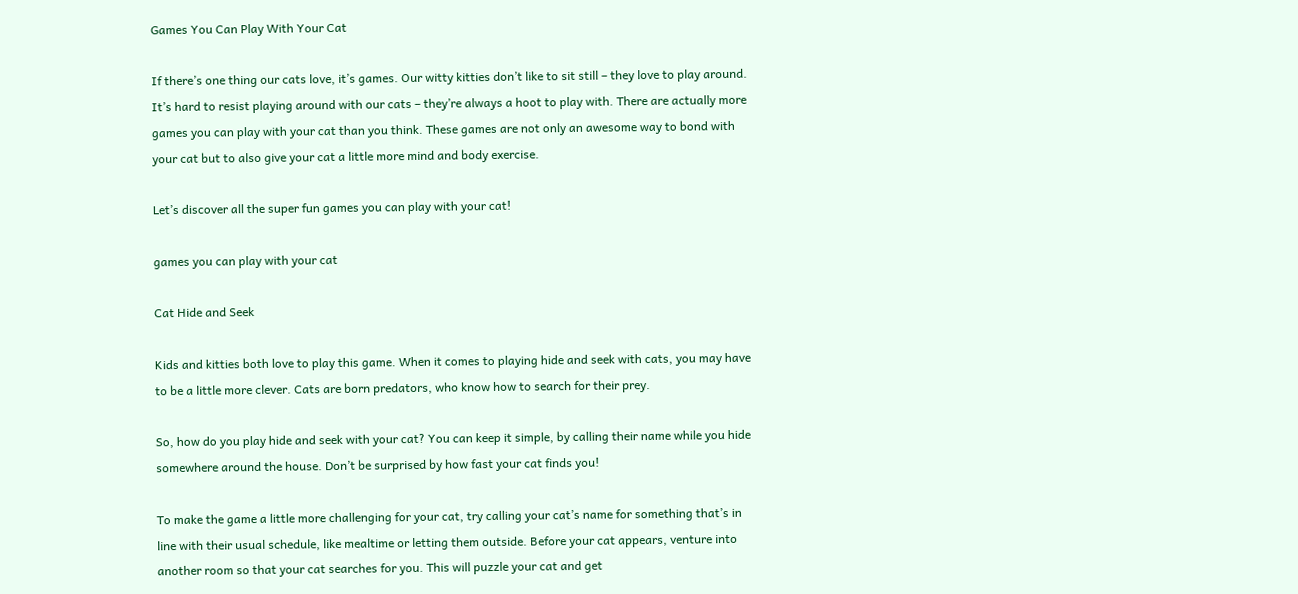Games You Can Play With Your Cat

If there’s one thing our cats love, it’s games. Our witty kitties don’t like to sit still – they love to play around. It’s hard to resist playing around with our cats – they’re always a hoot to play with. There are actually more games you can play with your cat than you think. These games are not only an awesome way to bond with your cat but to also give your cat a little more mind and body exercise.

Let’s discover all the super fun games you can play with your cat!

games you can play with your cat

Cat Hide and Seek

Kids and kitties both love to play this game. When it comes to playing hide and seek with cats, you may have to be a little more clever. Cats are born predators, who know how to search for their prey.

So, how do you play hide and seek with your cat? You can keep it simple, by calling their name while you hide somewhere around the house. Don’t be surprised by how fast your cat finds you!

To make the game a little more challenging for your cat, try calling your cat’s name for something that’s in line with their usual schedule, like mealtime or letting them outside. Before your cat appears, venture into another room so that your cat searches for you. This will puzzle your cat and get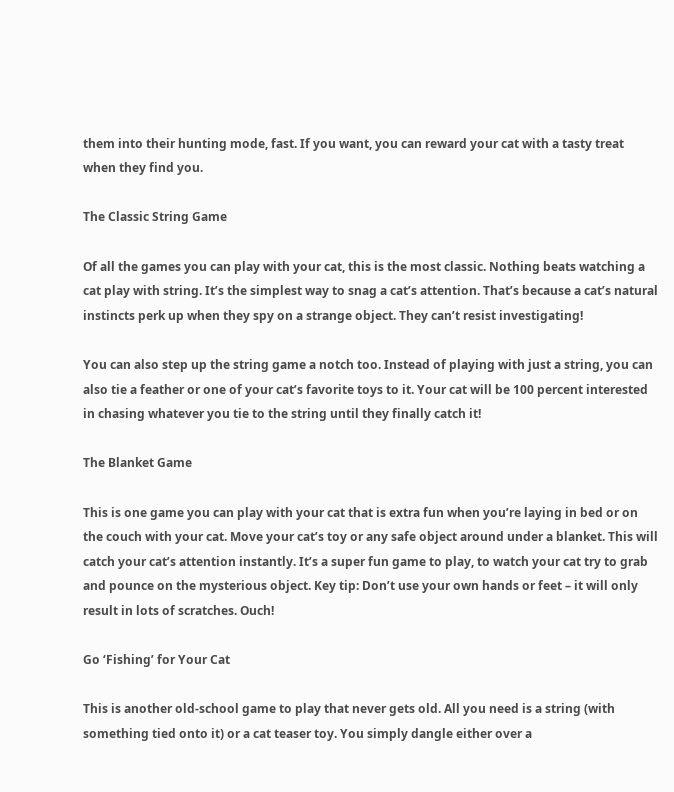them into their hunting mode, fast. If you want, you can reward your cat with a tasty treat when they find you.

The Classic String Game

Of all the games you can play with your cat, this is the most classic. Nothing beats watching a cat play with string. It’s the simplest way to snag a cat’s attention. That’s because a cat’s natural instincts perk up when they spy on a strange object. They can’t resist investigating!

You can also step up the string game a notch too. Instead of playing with just a string, you can also tie a feather or one of your cat’s favorite toys to it. Your cat will be 100 percent interested in chasing whatever you tie to the string until they finally catch it!

The Blanket Game

This is one game you can play with your cat that is extra fun when you’re laying in bed or on the couch with your cat. Move your cat’s toy or any safe object around under a blanket. This will catch your cat’s attention instantly. It’s a super fun game to play, to watch your cat try to grab and pounce on the mysterious object. Key tip: Don’t use your own hands or feet – it will only result in lots of scratches. Ouch!

Go ‘Fishing’ for Your Cat

This is another old-school game to play that never gets old. All you need is a string (with something tied onto it) or a cat teaser toy. You simply dangle either over a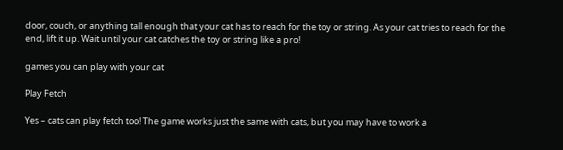door, couch, or anything tall enough that your cat has to reach for the toy or string. As your cat tries to reach for the end, lift it up. Wait until your cat catches the toy or string like a pro!

games you can play with your cat

Play Fetch

Yes – cats can play fetch too! The game works just the same with cats, but you may have to work a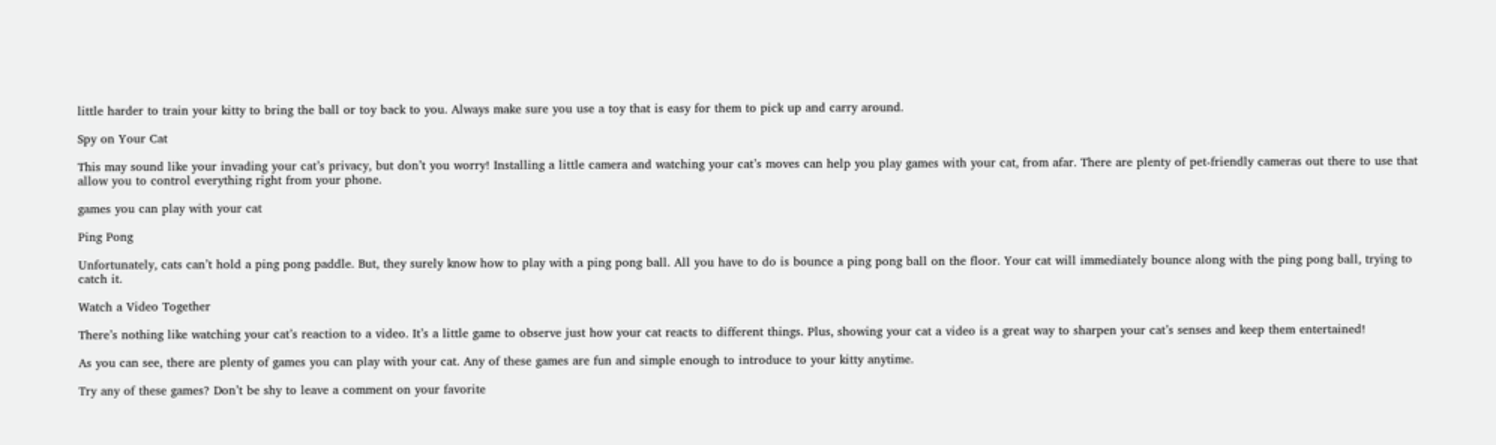little harder to train your kitty to bring the ball or toy back to you. Always make sure you use a toy that is easy for them to pick up and carry around.

Spy on Your Cat

This may sound like your invading your cat’s privacy, but don’t you worry! Installing a little camera and watching your cat’s moves can help you play games with your cat, from afar. There are plenty of pet-friendly cameras out there to use that allow you to control everything right from your phone.

games you can play with your cat

Ping Pong

Unfortunately, cats can’t hold a ping pong paddle. But, they surely know how to play with a ping pong ball. All you have to do is bounce a ping pong ball on the floor. Your cat will immediately bounce along with the ping pong ball, trying to catch it.

Watch a Video Together

There’s nothing like watching your cat’s reaction to a video. It’s a little game to observe just how your cat reacts to different things. Plus, showing your cat a video is a great way to sharpen your cat’s senses and keep them entertained!

As you can see, there are plenty of games you can play with your cat. Any of these games are fun and simple enough to introduce to your kitty anytime.

Try any of these games? Don’t be shy to leave a comment on your favorite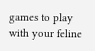games to play with your feline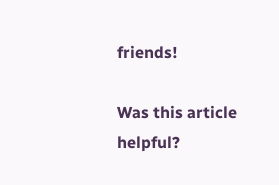friends!

Was this article helpful?